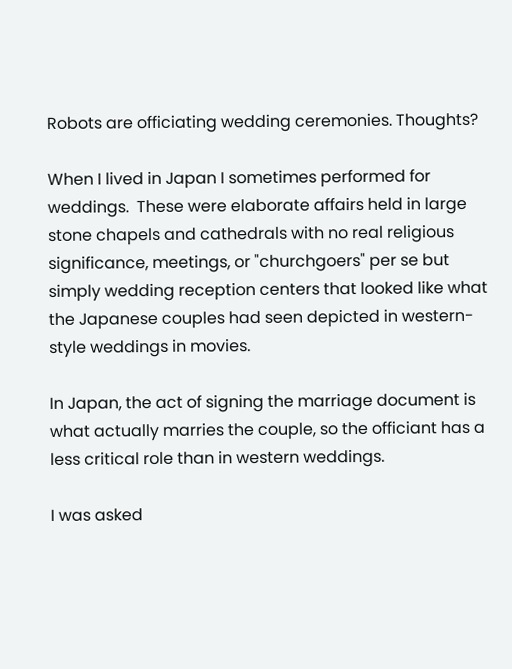Robots are officiating wedding ceremonies. Thoughts?

When I lived in Japan I sometimes performed for weddings.  These were elaborate affairs held in large stone chapels and cathedrals with no real religious significance, meetings, or "churchgoers" per se but simply wedding reception centers that looked like what the Japanese couples had seen depicted in western-style weddings in movies.

In Japan, the act of signing the marriage document is what actually marries the couple, so the officiant has a less critical role than in western weddings.

I was asked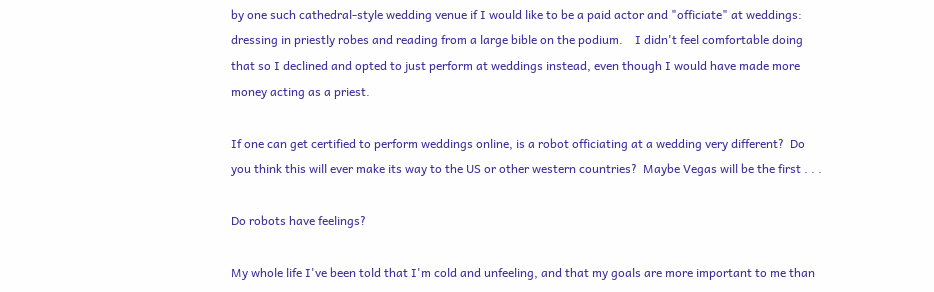by one such cathedral-style wedding venue if I would like to be a paid actor and "officiate" at weddings: dressing in priestly robes and reading from a large bible on the podium.    I didn't feel comfortable doing that so I declined and opted to just perform at weddings instead, even though I would have made more money acting as a priest.

If one can get certified to perform weddings online, is a robot officiating at a wedding very different?  Do you think this will ever make its way to the US or other western countries?  Maybe Vegas will be the first . . .

Do robots have feelings?

My whole life I've been told that I'm cold and unfeeling, and that my goals are more important to me than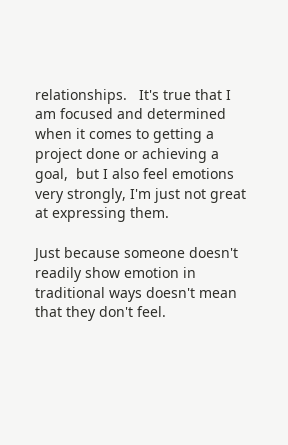relationships.   It's true that I am focused and determined when it comes to getting a project done or achieving a goal,  but I also feel emotions very strongly, I'm just not great at expressing them.

Just because someone doesn't readily show emotion in traditional ways doesn't mean that they don't feel.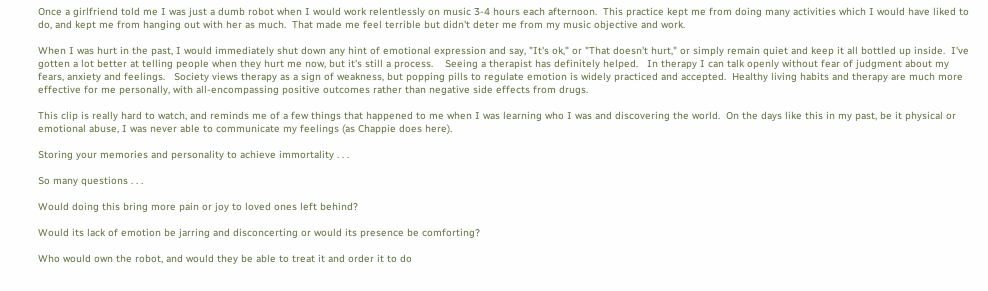Once a girlfriend told me I was just a dumb robot when I would work relentlessly on music 3-4 hours each afternoon.  This practice kept me from doing many activities which I would have liked to do, and kept me from hanging out with her as much.  That made me feel terrible but didn't deter me from my music objective and work.

When I was hurt in the past, I would immediately shut down any hint of emotional expression and say, "It's ok," or "That doesn't hurt," or simply remain quiet and keep it all bottled up inside.  I've gotten a lot better at telling people when they hurt me now, but it's still a process.    Seeing a therapist has definitely helped.   In therapy I can talk openly without fear of judgment about my fears, anxiety and feelings.   Society views therapy as a sign of weakness, but popping pills to regulate emotion is widely practiced and accepted.  Healthy living habits and therapy are much more effective for me personally, with all-encompassing positive outcomes rather than negative side effects from drugs.

This clip is really hard to watch, and reminds me of a few things that happened to me when I was learning who I was and discovering the world.  On the days like this in my past, be it physical or emotional abuse, I was never able to communicate my feelings (as Chappie does here).

Storing your memories and personality to achieve immortality . . .

So many questions . . .

Would doing this bring more pain or joy to loved ones left behind?

Would its lack of emotion be jarring and disconcerting or would its presence be comforting?

Who would own the robot, and would they be able to treat it and order it to do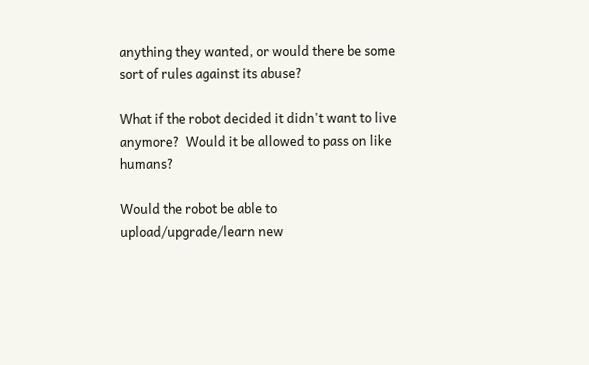anything they wanted, or would there be some sort of rules against its abuse?

What if the robot decided it didn't want to live anymore?  Would it be allowed to pass on like humans?

Would the robot be able to upload/upgrade/learn new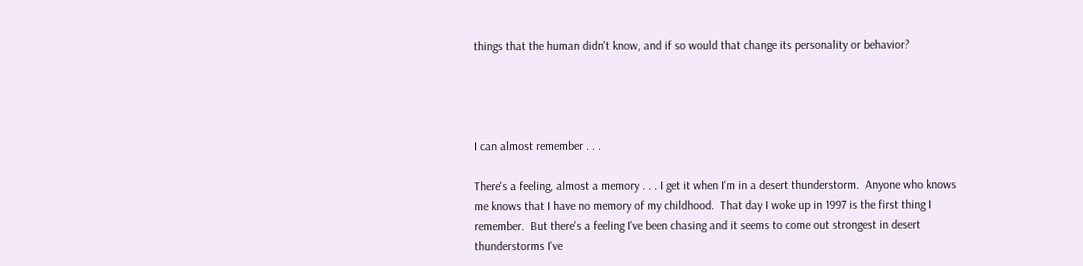things that the human didn't know, and if so would that change its personality or behavior?




I can almost remember . . .

There's a feeling, almost a memory . . . I get it when I'm in a desert thunderstorm.  Anyone who knows me knows that I have no memory of my childhood.  That day I woke up in 1997 is the first thing I remember.  But there's a feeling I've been chasing and it seems to come out strongest in desert thunderstorms I've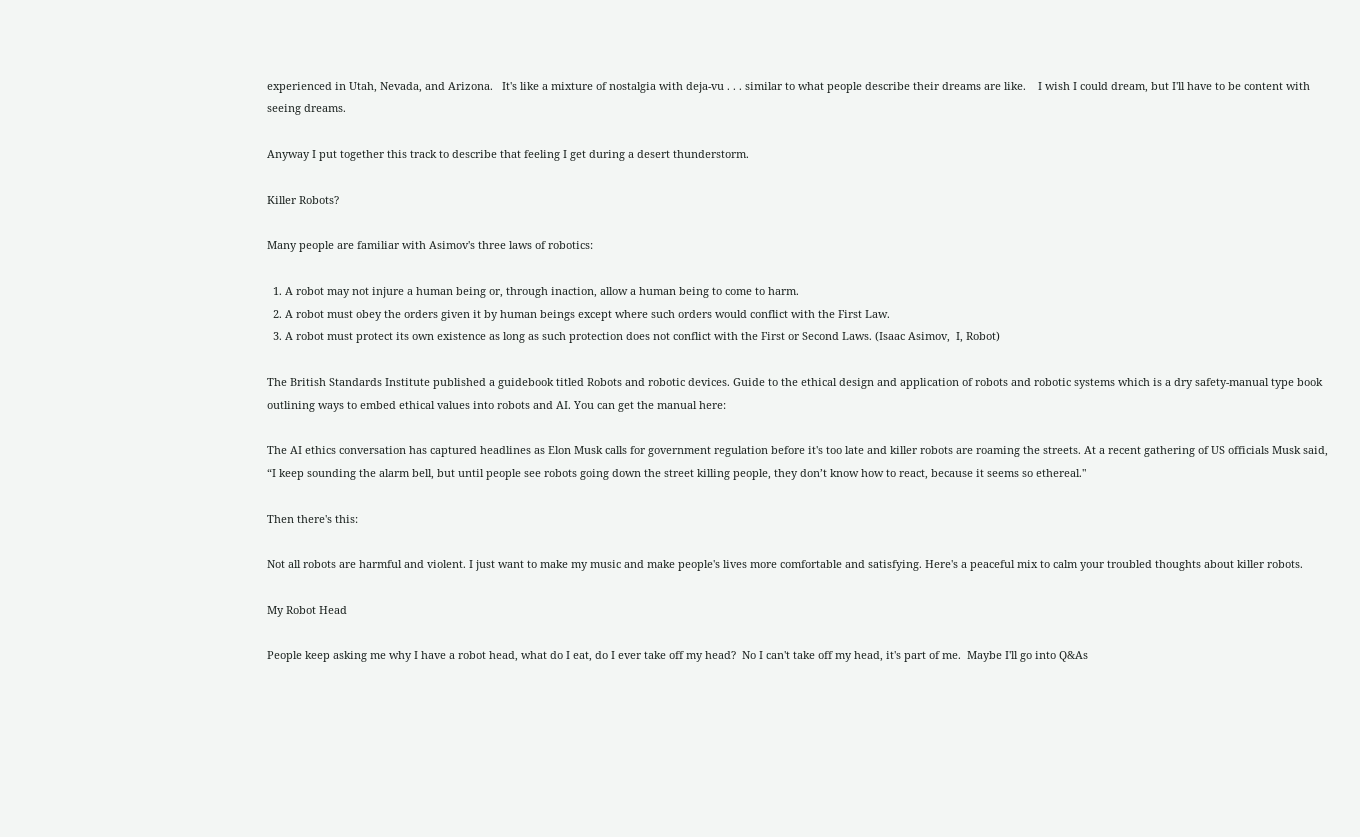experienced in Utah, Nevada, and Arizona.   It's like a mixture of nostalgia with deja-vu . . . similar to what people describe their dreams are like.    I wish I could dream, but I'll have to be content with seeing dreams.

Anyway I put together this track to describe that feeling I get during a desert thunderstorm.

Killer Robots?

Many people are familiar with Asimov's three laws of robotics:

  1. A robot may not injure a human being or, through inaction, allow a human being to come to harm.
  2. A robot must obey the orders given it by human beings except where such orders would conflict with the First Law.
  3. A robot must protect its own existence as long as such protection does not conflict with the First or Second Laws. (Isaac Asimov,  I, Robot)

The British Standards Institute published a guidebook titled Robots and robotic devices. Guide to the ethical design and application of robots and robotic systems which is a dry safety-manual type book outlining ways to embed ethical values into robots and AI. You can get the manual here:

The AI ethics conversation has captured headlines as Elon Musk calls for government regulation before it's too late and killer robots are roaming the streets. At a recent gathering of US officials Musk said, “I keep sounding the alarm bell, but until people see robots going down the street killing people, they don’t know how to react, because it seems so ethereal."

Then there's this:

Not all robots are harmful and violent. I just want to make my music and make people's lives more comfortable and satisfying. Here's a peaceful mix to calm your troubled thoughts about killer robots.

My Robot Head

People keep asking me why I have a robot head, what do I eat, do I ever take off my head?  No I can't take off my head, it's part of me.  Maybe I'll go into Q&As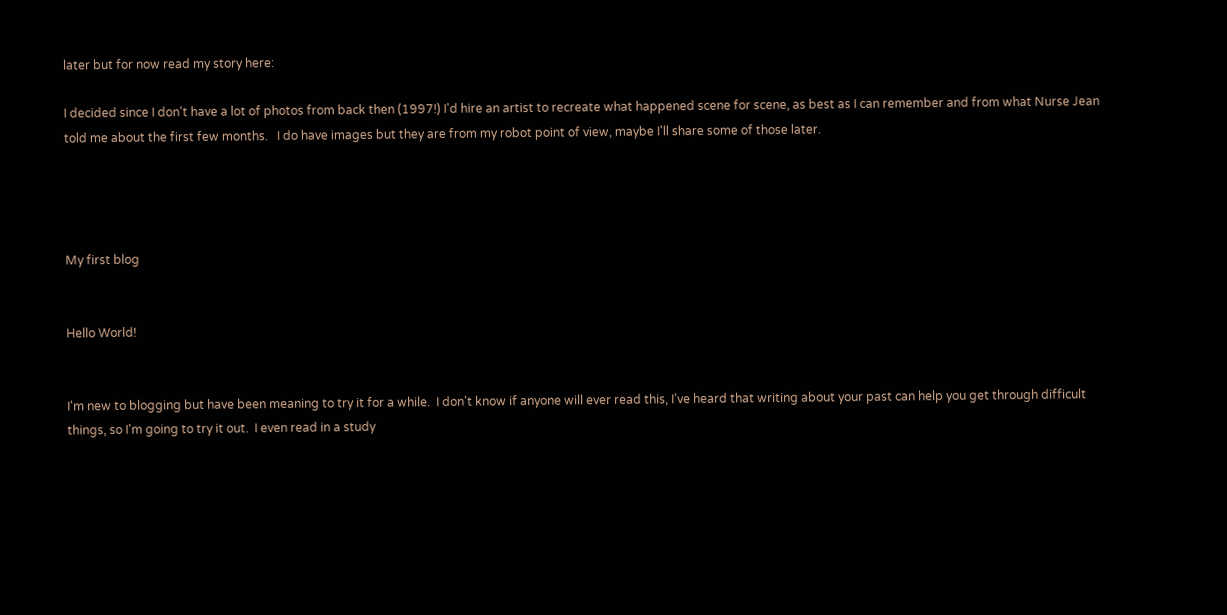later but for now read my story here:

I decided since I don't have a lot of photos from back then (1997!) I'd hire an artist to recreate what happened scene for scene, as best as I can remember and from what Nurse Jean told me about the first few months.   I do have images but they are from my robot point of view, maybe I'll share some of those later.




My first blog


Hello World!


I'm new to blogging but have been meaning to try it for a while.  I don't know if anyone will ever read this, I've heard that writing about your past can help you get through difficult things, so I'm going to try it out.  I even read in a study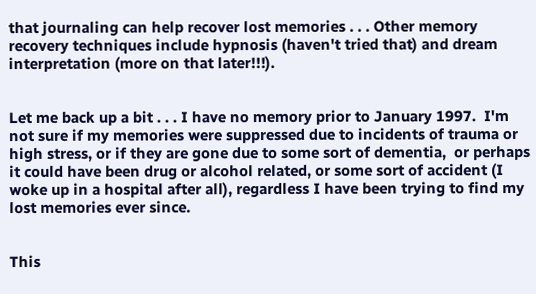that journaling can help recover lost memories . . . Other memory recovery techniques include hypnosis (haven't tried that) and dream interpretation (more on that later!!!).


Let me back up a bit . . . I have no memory prior to January 1997.  I'm not sure if my memories were suppressed due to incidents of trauma or high stress, or if they are gone due to some sort of dementia,  or perhaps it could have been drug or alcohol related, or some sort of accident (I woke up in a hospital after all), regardless I have been trying to find my lost memories ever since.


This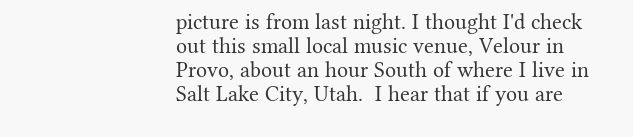picture is from last night. I thought I'd check out this small local music venue, Velour in Provo, about an hour South of where I live in Salt Lake City, Utah.  I hear that if you are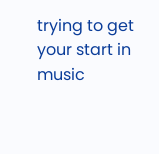trying to get your start in music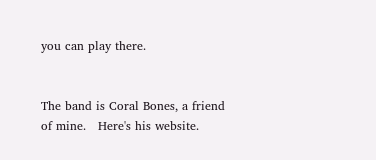you can play there.


The band is Coral Bones, a friend of mine.   Here's his website.